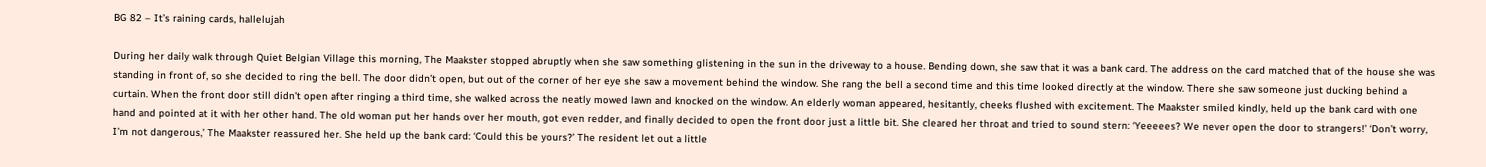BG 82 – It’s raining cards, hallelujah

During her daily walk through Quiet Belgian Village this morning, The Maakster stopped abruptly when she saw something glistening in the sun in the driveway to a house. Bending down, she saw that it was a bank card. The address on the card matched that of the house she was standing in front of, so she decided to ring the bell. The door didn’t open, but out of the corner of her eye she saw a movement behind the window. She rang the bell a second time and this time looked directly at the window. There she saw someone just ducking behind a curtain. When the front door still didn’t open after ringing a third time, she walked across the neatly mowed lawn and knocked on the window. An elderly woman appeared, hesitantly, cheeks flushed with excitement. The Maakster smiled kindly, held up the bank card with one hand and pointed at it with her other hand. The old woman put her hands over her mouth, got even redder, and finally decided to open the front door just a little bit. She cleared her throat and tried to sound stern: ‘Yeeeees? We never open the door to strangers!’ ‘Don’t worry, I’m not dangerous,’ The Maakster reassured her. She held up the bank card: ‘Could this be yours?’ The resident let out a little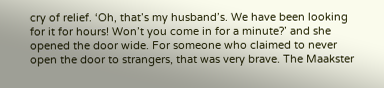cry of relief. ‘Oh, that’s my husband’s. We have been looking for it for hours! Won’t you come in for a minute?’ and she opened the door wide. For someone who claimed to never open the door to strangers, that was very brave. The Maakster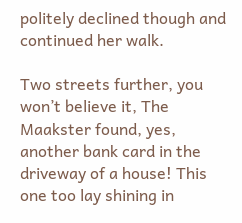politely declined though and continued her walk.

Two streets further, you won’t believe it, The Maakster found, yes, another bank card in the driveway of a house! This one too lay shining in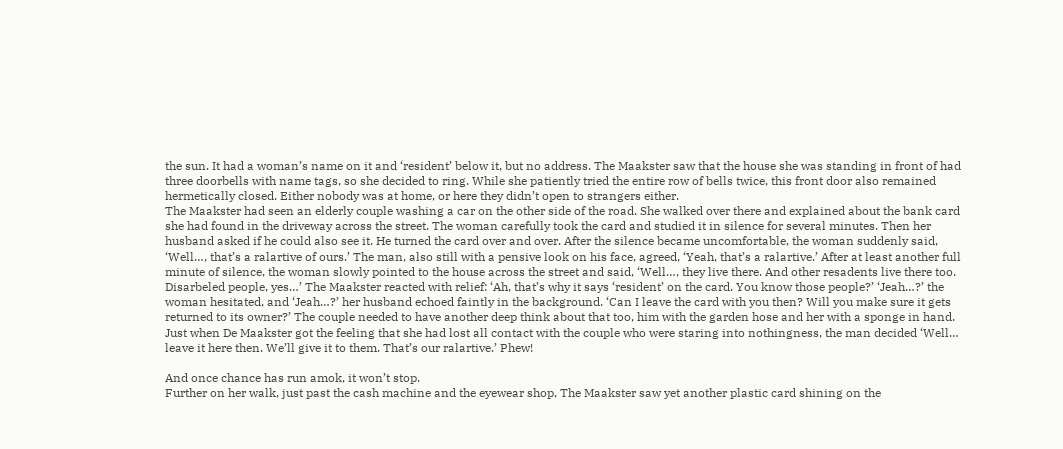the sun. It had a woman’s name on it and ‘resident’ below it, but no address. The Maakster saw that the house she was standing in front of had three doorbells with name tags, so she decided to ring. While she patiently tried the entire row of bells twice, this front door also remained hermetically closed. Either nobody was at home, or here they didn’t open to strangers either.
The Maakster had seen an elderly couple washing a car on the other side of the road. She walked over there and explained about the bank card she had found in the driveway across the street. The woman carefully took the card and studied it in silence for several minutes. Then her husband asked if he could also see it. He turned the card over and over. After the silence became uncomfortable, the woman suddenly said, ‘Well…, that’s a ralartive of ours.’ The man, also still with a pensive look on his face, agreed, ‘Yeah, that’s a ralartive.’ After at least another full minute of silence, the woman slowly pointed to the house across the street and said, ‘Well…, they live there. And other resadents live there too. Disarbeled people, yes…’ The Maakster reacted with relief: ‘Ah, that’s why it says ‘resident’ on the card. You know those people?’ ‘Jeah…?’ the woman hesitated, and ‘Jeah…?’ her husband echoed faintly in the background. ‘Can I leave the card with you then? Will you make sure it gets returned to its owner?’ The couple needed to have another deep think about that too, him with the garden hose and her with a sponge in hand. Just when De Maakster got the feeling that she had lost all contact with the couple who were staring into nothingness, the man decided ‘Well… leave it here then. We’ll give it to them. That’s our ralartive.’ Phew!

And once chance has run amok, it won’t stop.
Further on her walk, just past the cash machine and the eyewear shop, The Maakster saw yet another plastic card shining on the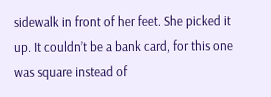sidewalk in front of her feet. She picked it up. It couldn’t be a bank card, for this one was square instead of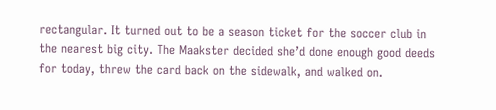rectangular. It turned out to be a season ticket for the soccer club in the nearest big city. The Maakster decided she’d done enough good deeds for today, threw the card back on the sidewalk, and walked on.